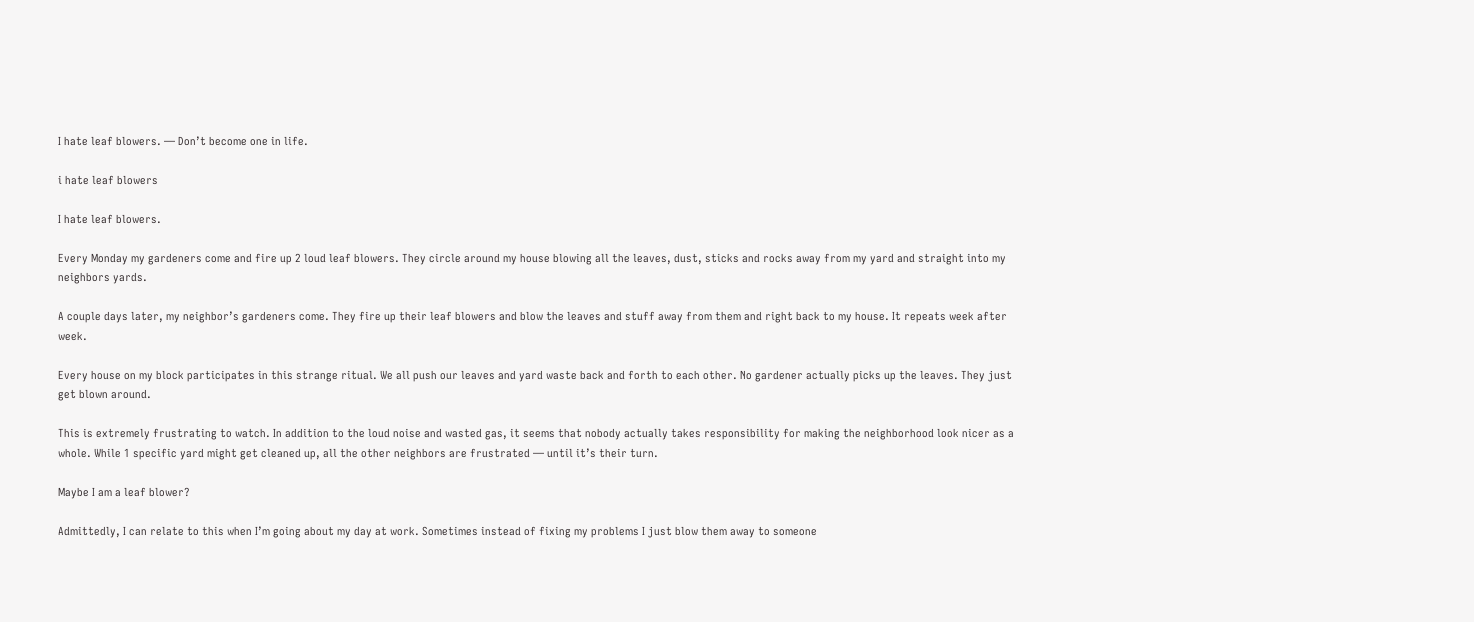I hate leaf blowers. — Don’t become one in life.

i hate leaf blowers

I hate leaf blowers.

Every Monday my gardeners come and fire up 2 loud leaf blowers. They circle around my house blowing all the leaves, dust, sticks and rocks away from my yard and straight into my neighbors yards.

A couple days later, my neighbor’s gardeners come. They fire up their leaf blowers and blow the leaves and stuff away from them and right back to my house. It repeats week after week.

Every house on my block participates in this strange ritual. We all push our leaves and yard waste back and forth to each other. No gardener actually picks up the leaves. They just get blown around.

This is extremely frustrating to watch. In addition to the loud noise and wasted gas, it seems that nobody actually takes responsibility for making the neighborhood look nicer as a whole. While 1 specific yard might get cleaned up, all the other neighbors are frustrated — until it’s their turn.

Maybe I am a leaf blower?

Admittedly, I can relate to this when I’m going about my day at work. Sometimes instead of fixing my problems I just blow them away to someone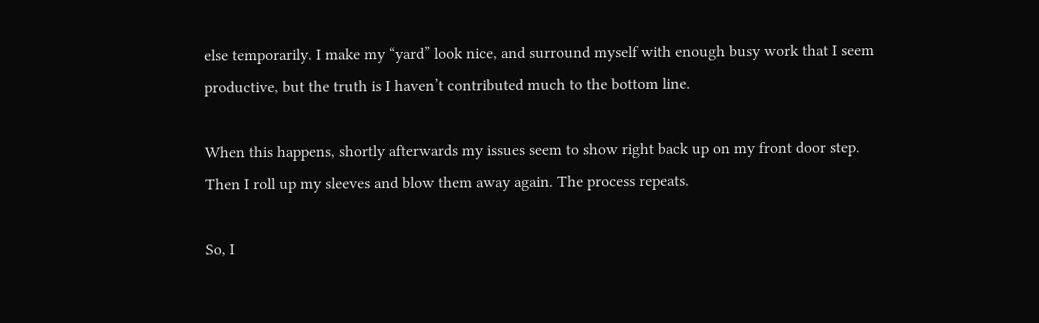else temporarily. I make my “yard” look nice, and surround myself with enough busy work that I seem productive, but the truth is I haven’t contributed much to the bottom line.

When this happens, shortly afterwards my issues seem to show right back up on my front door step. Then I roll up my sleeves and blow them away again. The process repeats.

So, I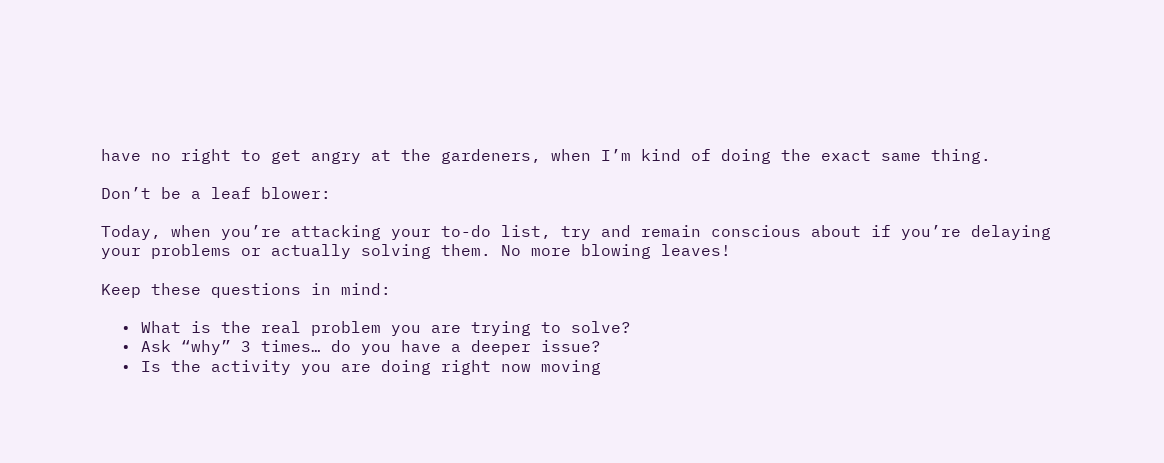have no right to get angry at the gardeners, when I’m kind of doing the exact same thing.

Don’t be a leaf blower:

Today, when you’re attacking your to-do list, try and remain conscious about if you’re delaying your problems or actually solving them. No more blowing leaves!

Keep these questions in mind:

  • What is the real problem you are trying to solve?
  • Ask “why” 3 times… do you have a deeper issue?
  • Is the activity you are doing right now moving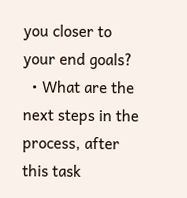you closer to your end goals?
  • What are the next steps in the process, after this task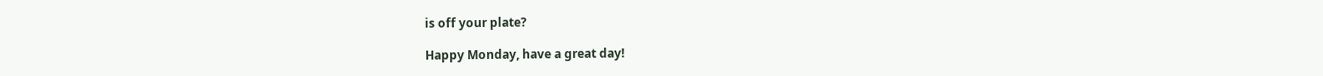is off your plate?

Happy Monday, have a great day!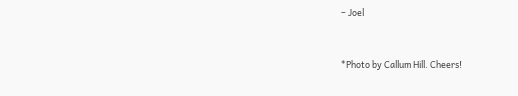– Joel


*Photo by Callum Hill. Cheers!